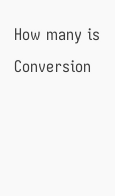How many is
Conversion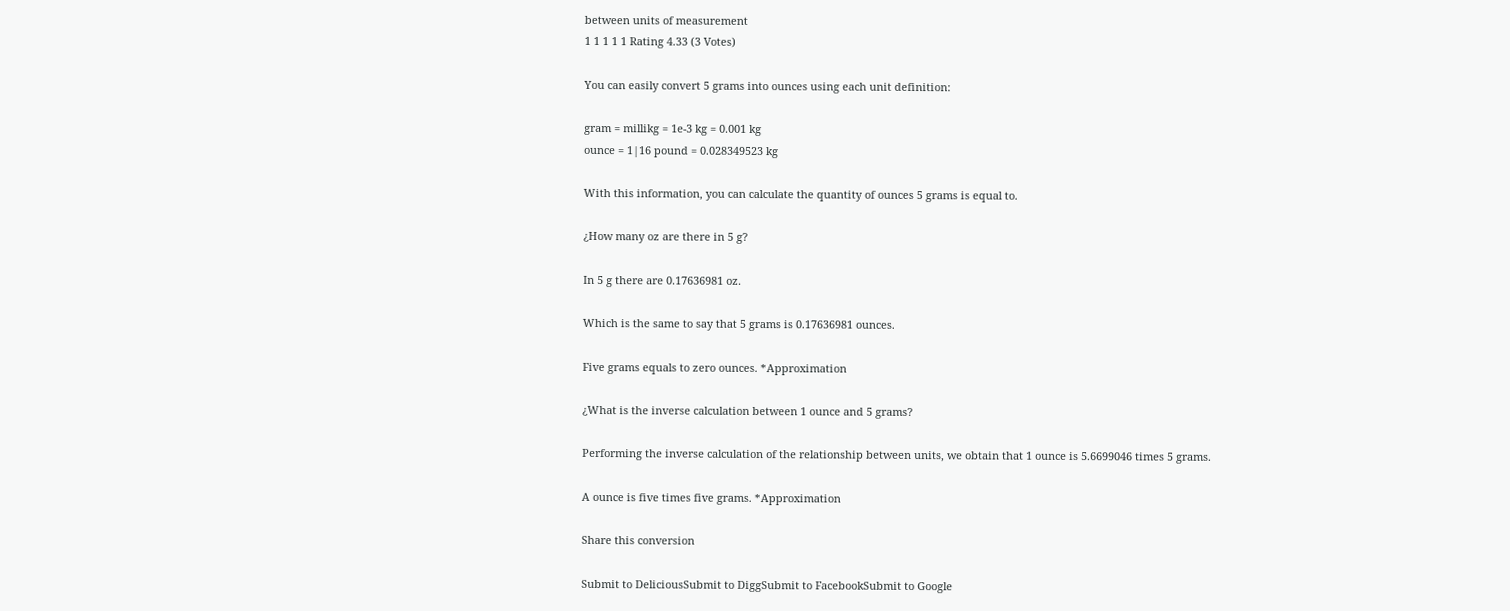between units of measurement
1 1 1 1 1 Rating 4.33 (3 Votes)

You can easily convert 5 grams into ounces using each unit definition:

gram = millikg = 1e-3 kg = 0.001 kg
ounce = 1|16 pound = 0.028349523 kg

With this information, you can calculate the quantity of ounces 5 grams is equal to.

¿How many oz are there in 5 g?

In 5 g there are 0.17636981 oz.

Which is the same to say that 5 grams is 0.17636981 ounces.

Five grams equals to zero ounces. *Approximation

¿What is the inverse calculation between 1 ounce and 5 grams?

Performing the inverse calculation of the relationship between units, we obtain that 1 ounce is 5.6699046 times 5 grams.

A ounce is five times five grams. *Approximation

Share this conversion

Submit to DeliciousSubmit to DiggSubmit to FacebookSubmit to Google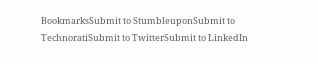BookmarksSubmit to StumbleuponSubmit to TechnoratiSubmit to TwitterSubmit to LinkedIn